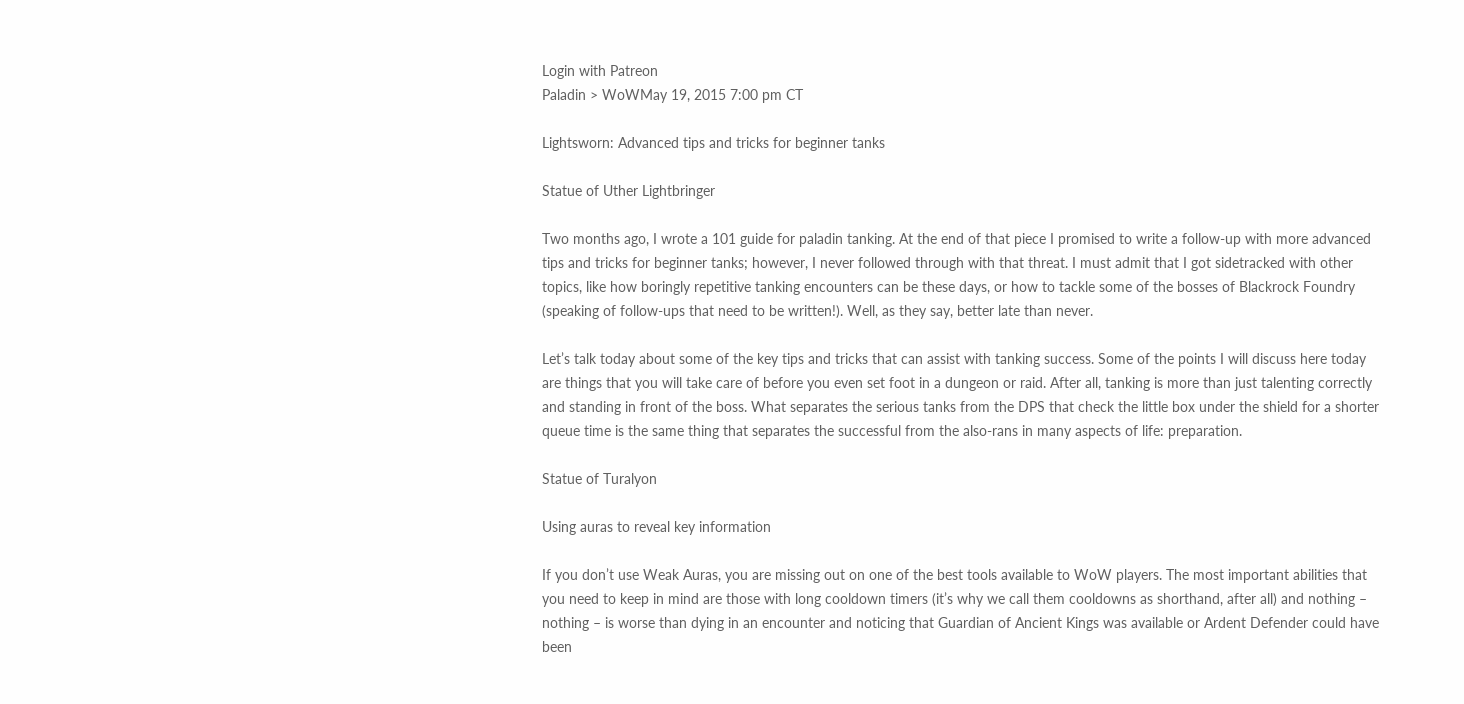Login with Patreon
Paladin > WoWMay 19, 2015 7:00 pm CT

Lightsworn: Advanced tips and tricks for beginner tanks

Statue of Uther Lightbringer

Two months ago, I wrote a 101 guide for paladin tanking. At the end of that piece I promised to write a follow-up with more advanced tips and tricks for beginner tanks; however, I never followed through with that threat. I must admit that I got sidetracked with other topics, like how boringly repetitive tanking encounters can be these days, or how to tackle some of the bosses of Blackrock Foundry (speaking of follow-ups that need to be written!). Well, as they say, better late than never.

Let’s talk today about some of the key tips and tricks that can assist with tanking success. Some of the points I will discuss here today are things that you will take care of before you even set foot in a dungeon or raid. After all, tanking is more than just talenting correctly and standing in front of the boss. What separates the serious tanks from the DPS that check the little box under the shield for a shorter queue time is the same thing that separates the successful from the also-rans in many aspects of life: preparation.

Statue of Turalyon

Using auras to reveal key information

If you don’t use Weak Auras, you are missing out on one of the best tools available to WoW players. The most important abilities that you need to keep in mind are those with long cooldown timers (it’s why we call them cooldowns as shorthand, after all) and nothing – nothing – is worse than dying in an encounter and noticing that Guardian of Ancient Kings was available or Ardent Defender could have been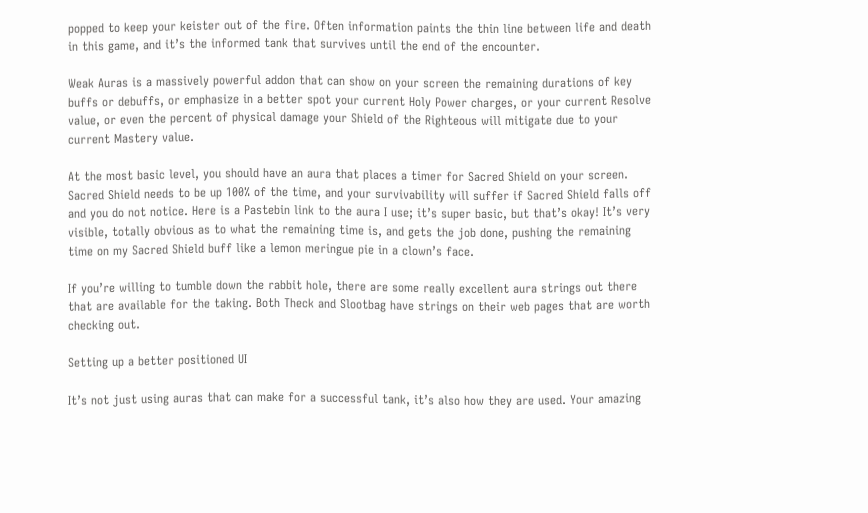popped to keep your keister out of the fire. Often information paints the thin line between life and death in this game, and it’s the informed tank that survives until the end of the encounter.

Weak Auras is a massively powerful addon that can show on your screen the remaining durations of key buffs or debuffs, or emphasize in a better spot your current Holy Power charges, or your current Resolve value, or even the percent of physical damage your Shield of the Righteous will mitigate due to your current Mastery value.

At the most basic level, you should have an aura that places a timer for Sacred Shield on your screen. Sacred Shield needs to be up 100% of the time, and your survivability will suffer if Sacred Shield falls off and you do not notice. Here is a Pastebin link to the aura I use; it’s super basic, but that’s okay! It’s very visible, totally obvious as to what the remaining time is, and gets the job done, pushing the remaining time on my Sacred Shield buff like a lemon meringue pie in a clown’s face.

If you’re willing to tumble down the rabbit hole, there are some really excellent aura strings out there that are available for the taking. Both Theck and Slootbag have strings on their web pages that are worth checking out.

Setting up a better positioned UI

It’s not just using auras that can make for a successful tank, it’s also how they are used. Your amazing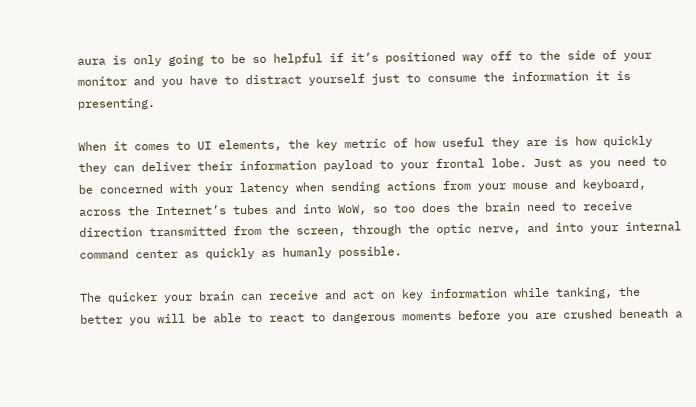aura is only going to be so helpful if it’s positioned way off to the side of your monitor and you have to distract yourself just to consume the information it is presenting.

When it comes to UI elements, the key metric of how useful they are is how quickly they can deliver their information payload to your frontal lobe. Just as you need to be concerned with your latency when sending actions from your mouse and keyboard, across the Internet’s tubes and into WoW, so too does the brain need to receive direction transmitted from the screen, through the optic nerve, and into your internal command center as quickly as humanly possible.

The quicker your brain can receive and act on key information while tanking, the better you will be able to react to dangerous moments before you are crushed beneath a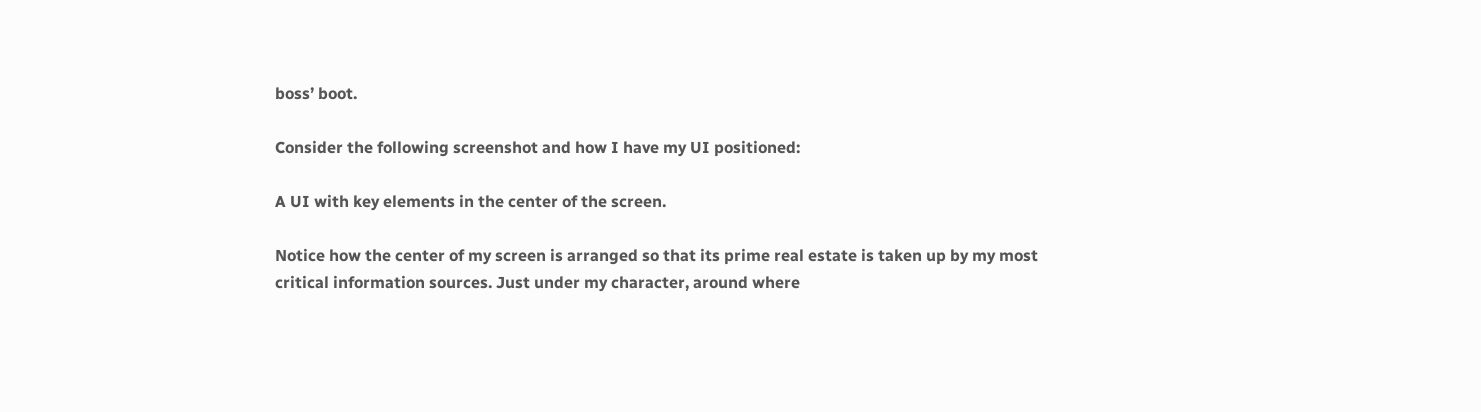boss’ boot.

Consider the following screenshot and how I have my UI positioned:

A UI with key elements in the center of the screen.

Notice how the center of my screen is arranged so that its prime real estate is taken up by my most critical information sources. Just under my character, around where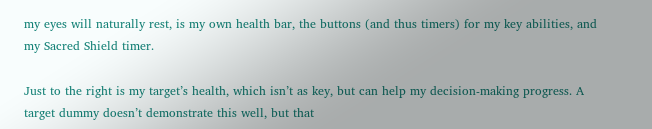my eyes will naturally rest, is my own health bar, the buttons (and thus timers) for my key abilities, and my Sacred Shield timer.

Just to the right is my target’s health, which isn’t as key, but can help my decision-making progress. A target dummy doesn’t demonstrate this well, but that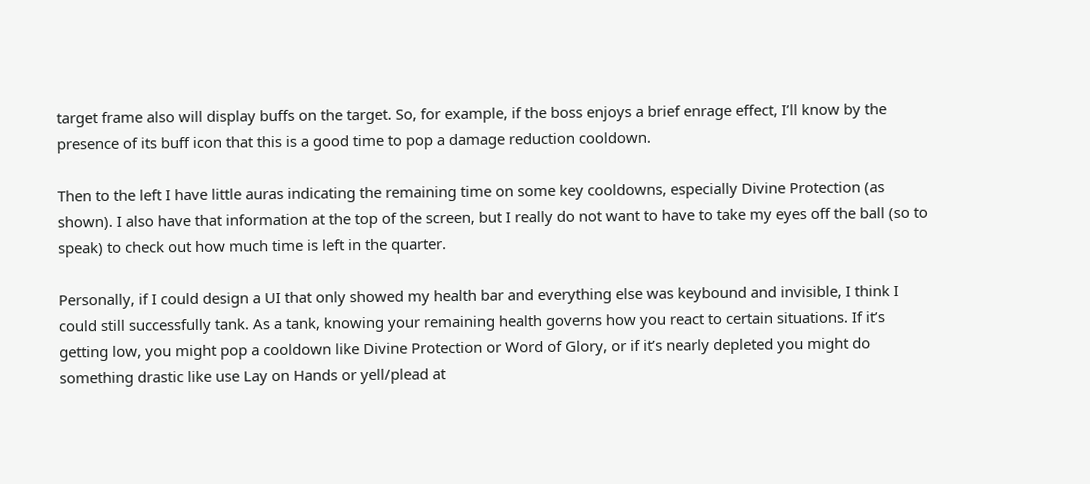target frame also will display buffs on the target. So, for example, if the boss enjoys a brief enrage effect, I’ll know by the presence of its buff icon that this is a good time to pop a damage reduction cooldown.

Then to the left I have little auras indicating the remaining time on some key cooldowns, especially Divine Protection (as shown). I also have that information at the top of the screen, but I really do not want to have to take my eyes off the ball (so to speak) to check out how much time is left in the quarter.

Personally, if I could design a UI that only showed my health bar and everything else was keybound and invisible, I think I could still successfully tank. As a tank, knowing your remaining health governs how you react to certain situations. If it’s getting low, you might pop a cooldown like Divine Protection or Word of Glory, or if it’s nearly depleted you might do something drastic like use Lay on Hands or yell/plead at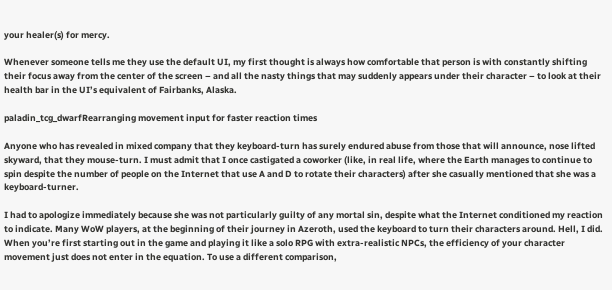your healer(s) for mercy.

Whenever someone tells me they use the default UI, my first thought is always how comfortable that person is with constantly shifting their focus away from the center of the screen – and all the nasty things that may suddenly appears under their character – to look at their health bar in the UI’s equivalent of Fairbanks, Alaska.

paladin_tcg_dwarfRearranging movement input for faster reaction times

Anyone who has revealed in mixed company that they keyboard-turn has surely endured abuse from those that will announce, nose lifted skyward, that they mouse-turn. I must admit that I once castigated a coworker (like, in real life, where the Earth manages to continue to spin despite the number of people on the Internet that use A and D to rotate their characters) after she casually mentioned that she was a keyboard-turner.

I had to apologize immediately because she was not particularly guilty of any mortal sin, despite what the Internet conditioned my reaction to indicate. Many WoW players, at the beginning of their journey in Azeroth, used the keyboard to turn their characters around. Hell, I did. When you’re first starting out in the game and playing it like a solo RPG with extra-realistic NPCs, the efficiency of your character movement just does not enter in the equation. To use a different comparison,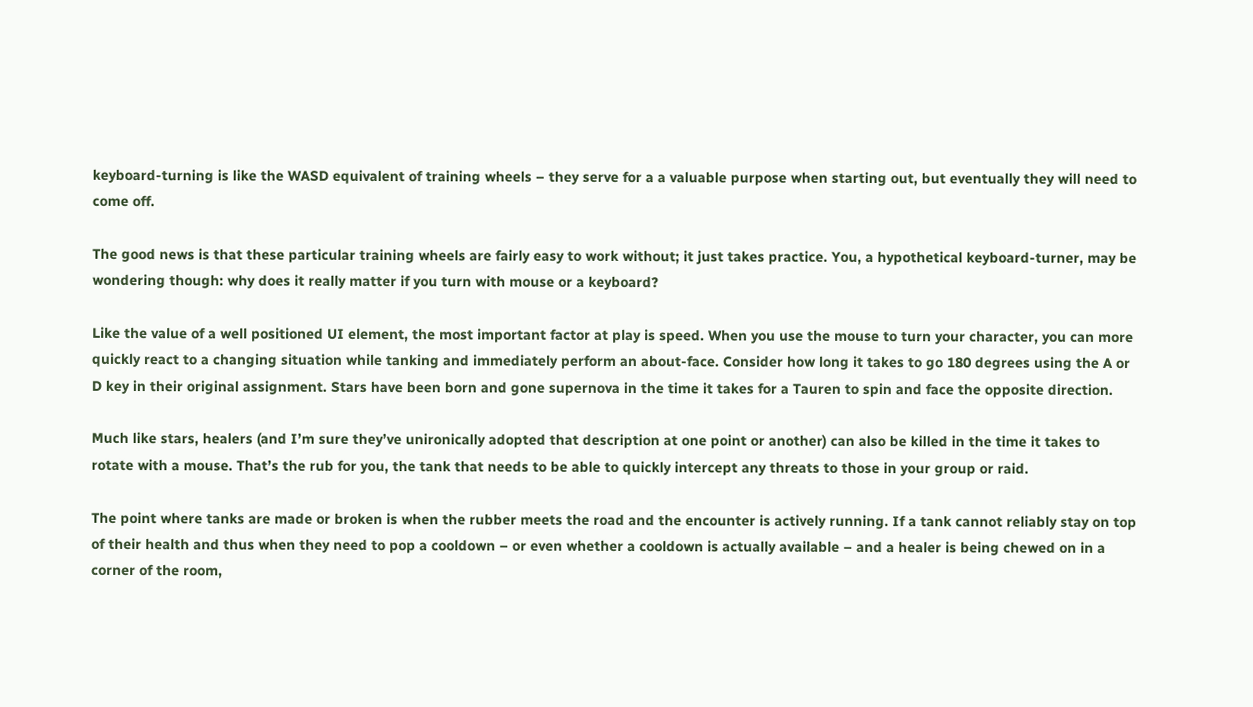keyboard-turning is like the WASD equivalent of training wheels – they serve for a a valuable purpose when starting out, but eventually they will need to come off.

The good news is that these particular training wheels are fairly easy to work without; it just takes practice. You, a hypothetical keyboard-turner, may be wondering though: why does it really matter if you turn with mouse or a keyboard?

Like the value of a well positioned UI element, the most important factor at play is speed. When you use the mouse to turn your character, you can more quickly react to a changing situation while tanking and immediately perform an about-face. Consider how long it takes to go 180 degrees using the A or D key in their original assignment. Stars have been born and gone supernova in the time it takes for a Tauren to spin and face the opposite direction.

Much like stars, healers (and I’m sure they’ve unironically adopted that description at one point or another) can also be killed in the time it takes to rotate with a mouse. That’s the rub for you, the tank that needs to be able to quickly intercept any threats to those in your group or raid.

The point where tanks are made or broken is when the rubber meets the road and the encounter is actively running. If a tank cannot reliably stay on top of their health and thus when they need to pop a cooldown – or even whether a cooldown is actually available – and a healer is being chewed on in a corner of the room,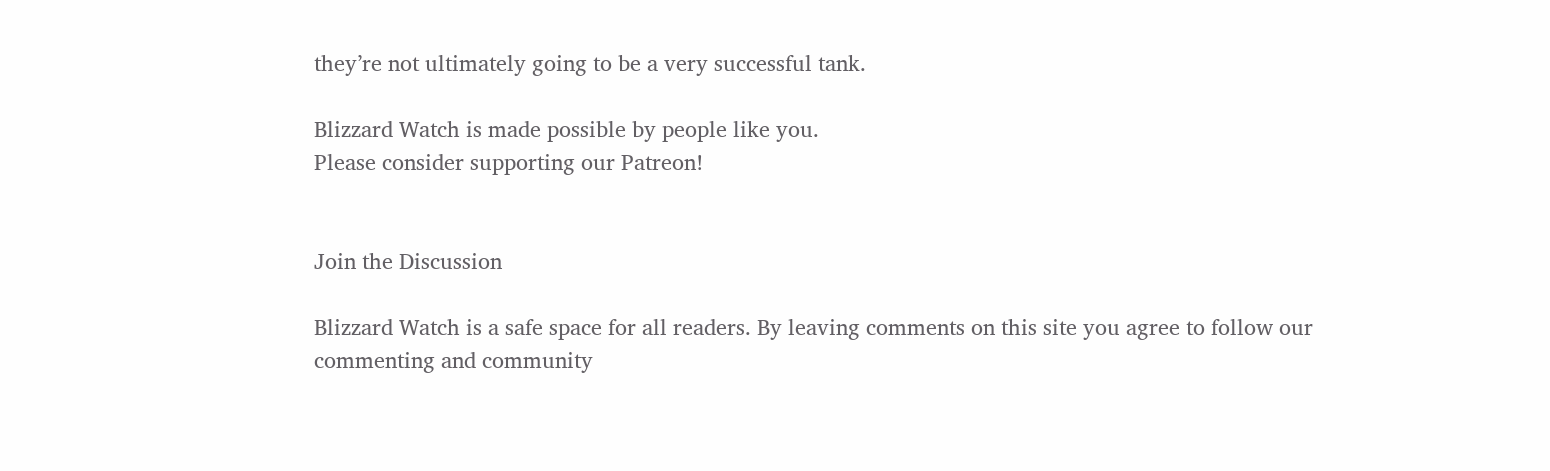they’re not ultimately going to be a very successful tank.

Blizzard Watch is made possible by people like you.
Please consider supporting our Patreon!


Join the Discussion

Blizzard Watch is a safe space for all readers. By leaving comments on this site you agree to follow our  commenting and community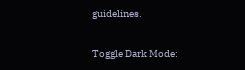guidelines.

Toggle Dark Mode: